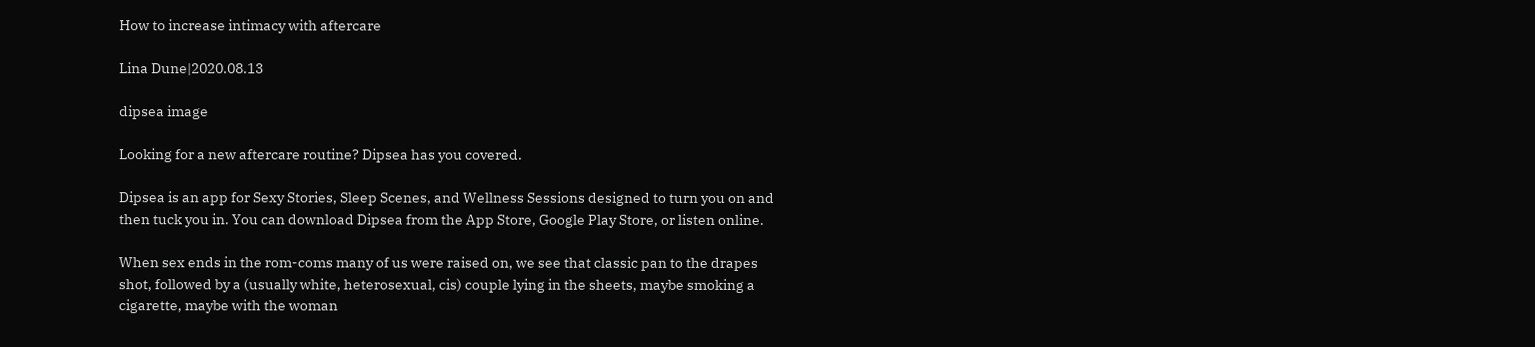How to increase intimacy with aftercare

Lina Dune|2020.08.13

dipsea image

Looking for a new aftercare routine? Dipsea has you covered.

Dipsea is an app for Sexy Stories, Sleep Scenes, and Wellness Sessions designed to turn you on and then tuck you in. You can download Dipsea from the App Store, Google Play Store, or listen online.

When sex ends in the rom-coms many of us were raised on, we see that classic pan to the drapes shot, followed by a (usually white, heterosexual, cis) couple lying in the sheets, maybe smoking a cigarette, maybe with the woman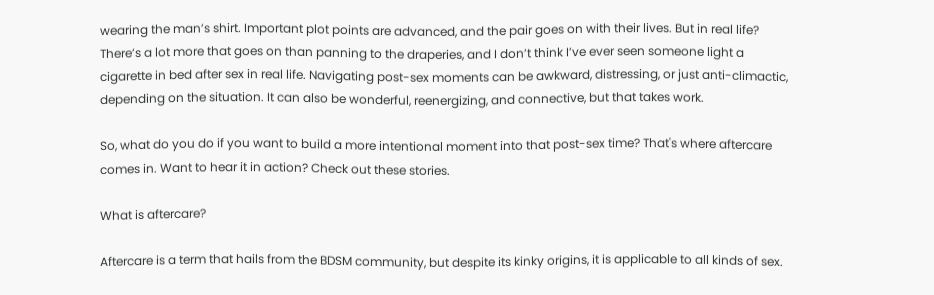wearing the man’s shirt. Important plot points are advanced, and the pair goes on with their lives. But in real life? There’s a lot more that goes on than panning to the draperies, and I don’t think I’ve ever seen someone light a cigarette in bed after sex in real life. Navigating post-sex moments can be awkward, distressing, or just anti-climactic, depending on the situation. It can also be wonderful, reenergizing, and connective, but that takes work.

So, what do you do if you want to build a more intentional moment into that post-sex time? That's where aftercare comes in. Want to hear it in action? Check out these stories.

What is aftercare?

Aftercare is a term that hails from the BDSM community, but despite its kinky origins, it is applicable to all kinds of sex.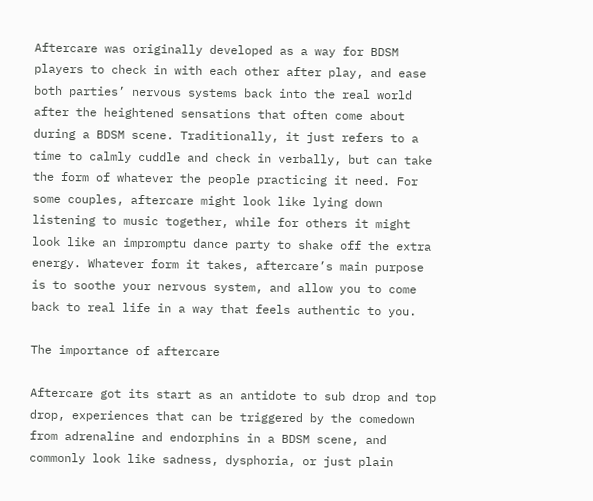Aftercare was originally developed as a way for BDSM players to check in with each other after play, and ease both parties’ nervous systems back into the real world after the heightened sensations that often come about during a BDSM scene. Traditionally, it just refers to a time to calmly cuddle and check in verbally, but can take the form of whatever the people practicing it need. For some couples, aftercare might look like lying down listening to music together, while for others it might look like an impromptu dance party to shake off the extra energy. Whatever form it takes, aftercare’s main purpose is to soothe your nervous system, and allow you to come back to real life in a way that feels authentic to you.

The importance of aftercare

Aftercare got its start as an antidote to sub drop and top drop, experiences that can be triggered by the comedown from adrenaline and endorphins in a BDSM scene, and commonly look like sadness, dysphoria, or just plain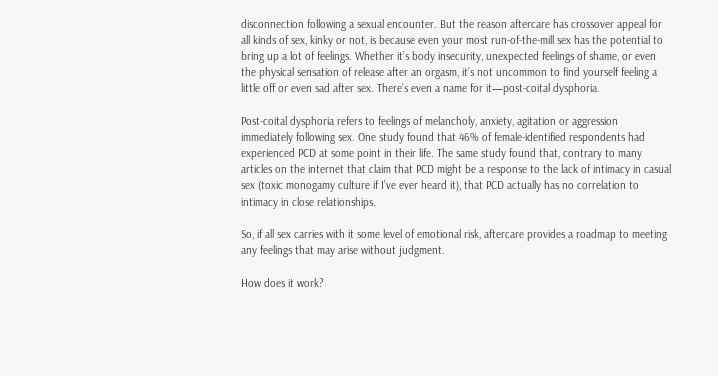disconnection following a sexual encounter. But the reason aftercare has crossover appeal for all kinds of sex, kinky or not, is because even your most run-of-the-mill sex has the potential to bring up a lot of feelings. Whether it’s body insecurity, unexpected feelings of shame, or even the physical sensation of release after an orgasm, it’s not uncommon to find yourself feeling a little off or even sad after sex. There’s even a name for it—post-coital dysphoria.

Post-coital dysphoria refers to feelings of melancholy, anxiety, agitation or aggression immediately following sex. One study found that 46% of female-identified respondents had experienced PCD at some point in their life. The same study found that, contrary to many articles on the internet that claim that PCD might be a response to the lack of intimacy in casual sex (toxic monogamy culture if I’ve ever heard it), that PCD actually has no correlation to intimacy in close relationships.

So, if all sex carries with it some level of emotional risk, aftercare provides a roadmap to meeting any feelings that may arise without judgment.

How does it work?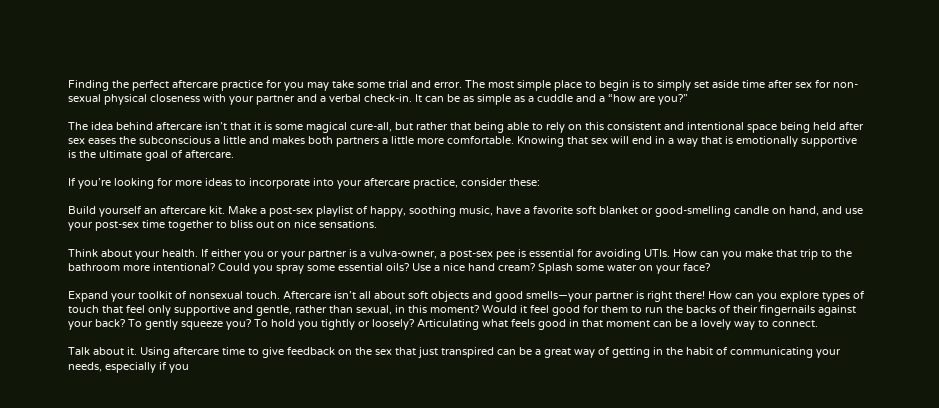Finding the perfect aftercare practice for you may take some trial and error. The most simple place to begin is to simply set aside time after sex for non-sexual physical closeness with your partner and a verbal check-in. It can be as simple as a cuddle and a “how are you?”

The idea behind aftercare isn’t that it is some magical cure-all, but rather that being able to rely on this consistent and intentional space being held after sex eases the subconscious a little and makes both partners a little more comfortable. Knowing that sex will end in a way that is emotionally supportive is the ultimate goal of aftercare.

If you’re looking for more ideas to incorporate into your aftercare practice, consider these:

Build yourself an aftercare kit. Make a post-sex playlist of happy, soothing music, have a favorite soft blanket or good-smelling candle on hand, and use your post-sex time together to bliss out on nice sensations.

Think about your health. If either you or your partner is a vulva-owner, a post-sex pee is essential for avoiding UTIs. How can you make that trip to the bathroom more intentional? Could you spray some essential oils? Use a nice hand cream? Splash some water on your face?

Expand your toolkit of nonsexual touch. Aftercare isn’t all about soft objects and good smells—your partner is right there! How can you explore types of touch that feel only supportive and gentle, rather than sexual, in this moment? Would it feel good for them to run the backs of their fingernails against your back? To gently squeeze you? To hold you tightly or loosely? Articulating what feels good in that moment can be a lovely way to connect.

Talk about it. Using aftercare time to give feedback on the sex that just transpired can be a great way of getting in the habit of communicating your needs, especially if you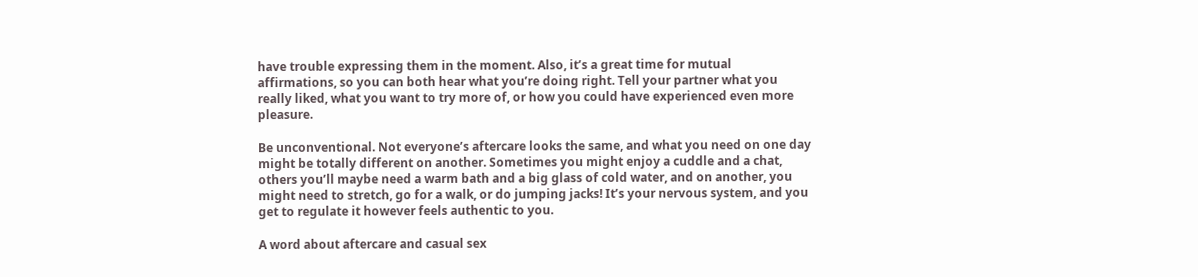have trouble expressing them in the moment. Also, it’s a great time for mutual affirmations, so you can both hear what you’re doing right. Tell your partner what you really liked, what you want to try more of, or how you could have experienced even more pleasure.

Be unconventional. Not everyone’s aftercare looks the same, and what you need on one day might be totally different on another. Sometimes you might enjoy a cuddle and a chat, others you’ll maybe need a warm bath and a big glass of cold water, and on another, you might need to stretch, go for a walk, or do jumping jacks! It’s your nervous system, and you get to regulate it however feels authentic to you.

A word about aftercare and casual sex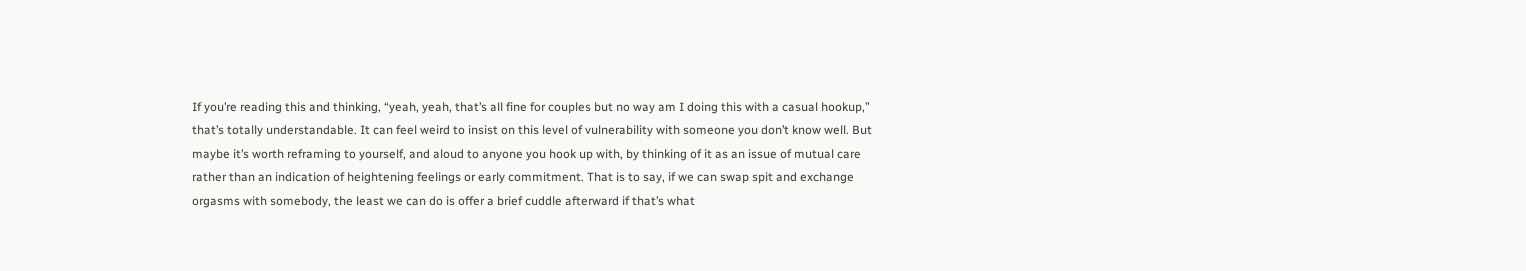If you’re reading this and thinking, “yeah, yeah, that’s all fine for couples but no way am I doing this with a casual hookup,” that’s totally understandable. It can feel weird to insist on this level of vulnerability with someone you don’t know well. But maybe it’s worth reframing to yourself, and aloud to anyone you hook up with, by thinking of it as an issue of mutual care rather than an indication of heightening feelings or early commitment. That is to say, if we can swap spit and exchange orgasms with somebody, the least we can do is offer a brief cuddle afterward if that’s what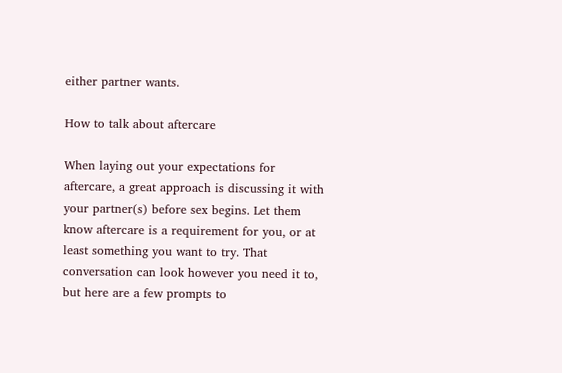either partner wants.

How to talk about aftercare

When laying out your expectations for aftercare, a great approach is discussing it with your partner(s) before sex begins. Let them know aftercare is a requirement for you, or at least something you want to try. That conversation can look however you need it to, but here are a few prompts to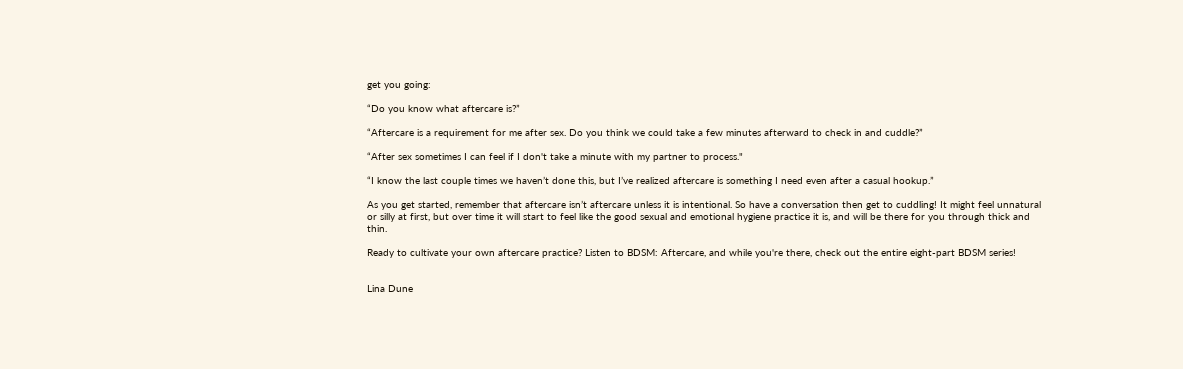get you going:

“Do you know what aftercare is?”

“Aftercare is a requirement for me after sex. Do you think we could take a few minutes afterward to check in and cuddle?”

“After sex sometimes I can feel if I don't take a minute with my partner to process."

“I know the last couple times we haven’t done this, but I’ve realized aftercare is something I need even after a casual hookup.”

As you get started, remember that aftercare isn’t aftercare unless it is intentional. So have a conversation then get to cuddling! It might feel unnatural or silly at first, but over time it will start to feel like the good sexual and emotional hygiene practice it is, and will be there for you through thick and thin.

Ready to cultivate your own aftercare practice? Listen to BDSM: Aftercare, and while you're there, check out the entire eight-part BDSM series!


Lina Dune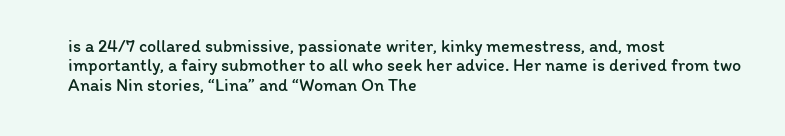is a 24/7 collared submissive, passionate writer, kinky memestress, and, most importantly, a fairy submother to all who seek her advice. Her name is derived from two Anais Nin stories, “Lina” and “Woman On The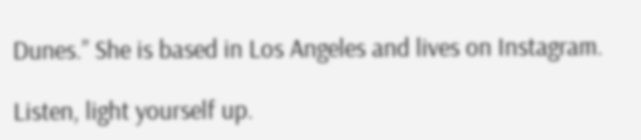Dunes.” She is based in Los Angeles and lives on Instagram.

Listen, light yourself up.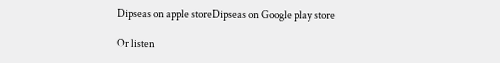Dipseas on apple storeDipseas on Google play store

Or listen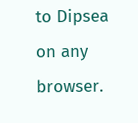to Dipsea on any browser.